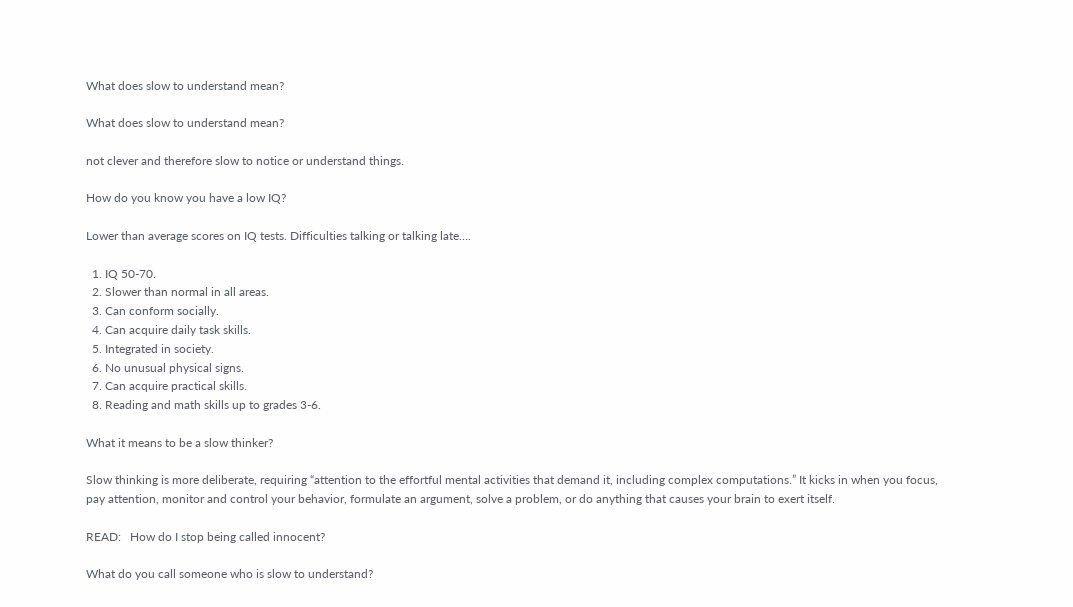What does slow to understand mean?

What does slow to understand mean?

not clever and therefore slow to notice or understand things.

How do you know you have a low IQ?

Lower than average scores on IQ tests. Difficulties talking or talking late….

  1. IQ 50-70.
  2. Slower than normal in all areas.
  3. Can conform socially.
  4. Can acquire daily task skills.
  5. Integrated in society.
  6. No unusual physical signs.
  7. Can acquire practical skills.
  8. Reading and math skills up to grades 3-6.

What it means to be a slow thinker?

Slow thinking is more deliberate, requiring “attention to the effortful mental activities that demand it, including complex computations.” It kicks in when you focus, pay attention, monitor and control your behavior, formulate an argument, solve a problem, or do anything that causes your brain to exert itself.

READ:   How do I stop being called innocent?

What do you call someone who is slow to understand?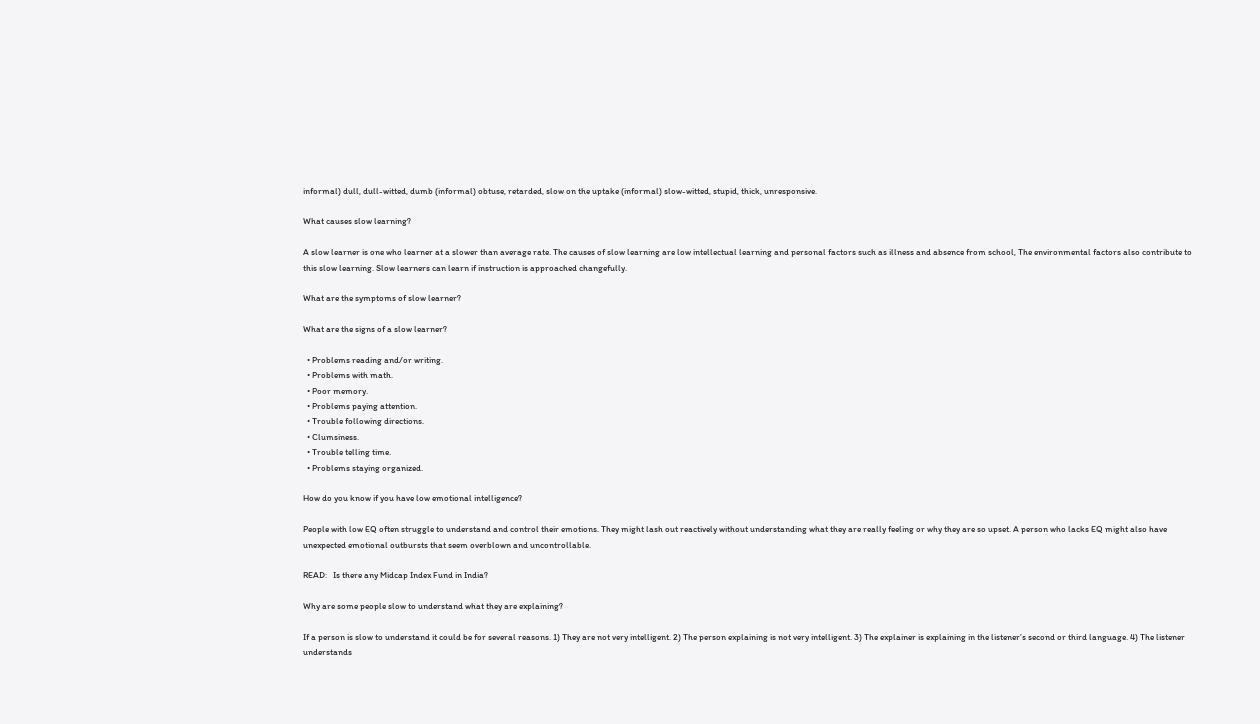informal) dull, dull-witted, dumb (informal) obtuse, retarded, slow on the uptake (informal) slow-witted, stupid, thick, unresponsive.

What causes slow learning?

A slow learner is one who learner at a slower than average rate. The causes of slow learning are low intellectual learning and personal factors such as illness and absence from school, The environmental factors also contribute to this slow learning. Slow learners can learn if instruction is approached changefully.

What are the symptoms of slow learner?

What are the signs of a slow learner?

  • Problems reading and/or writing.
  • Problems with math.
  • Poor memory.
  • Problems paying attention.
  • Trouble following directions.
  • Clumsiness.
  • Trouble telling time.
  • Problems staying organized.

How do you know if you have low emotional intelligence?

People with low EQ often struggle to understand and control their emotions. They might lash out reactively without understanding what they are really feeling or why they are so upset. A person who lacks EQ might also have unexpected emotional outbursts that seem overblown and uncontrollable.

READ:   Is there any Midcap Index Fund in India?

Why are some people slow to understand what they are explaining?

If a person is slow to understand it could be for several reasons. 1) They are not very intelligent. 2) The person explaining is not very intelligent. 3) The explainer is explaining in the listener’s second or third language. 4) The listener understands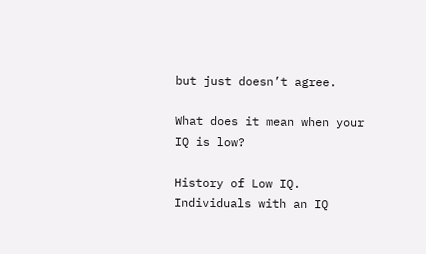but just doesn’t agree.

What does it mean when your IQ is low?

History of Low IQ. Individuals with an IQ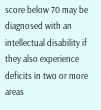score below 70 may be diagnosed with an intellectual disability if they also experience deficits in two or more areas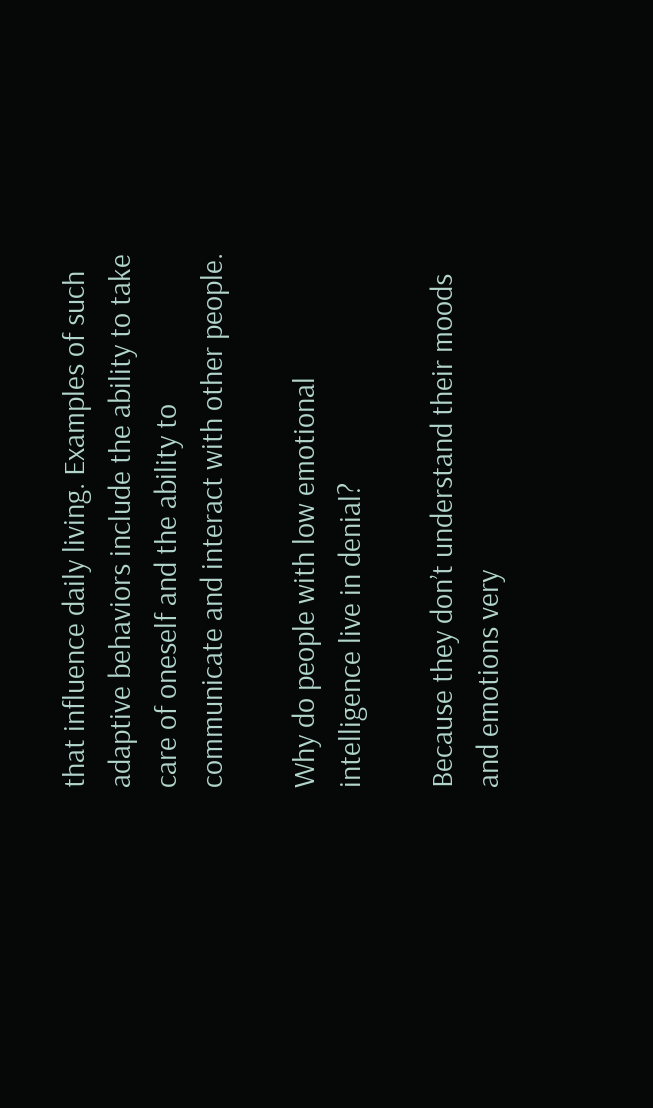that influence daily living. Examples of such adaptive behaviors include the ability to take care of oneself and the ability to communicate and interact with other people.

Why do people with low emotional intelligence live in denial?

Because they don’t understand their moods and emotions very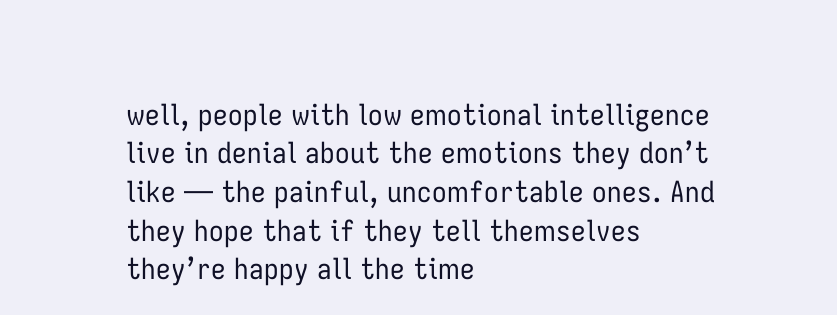well, people with low emotional intelligence live in denial about the emotions they don’t like — the painful, uncomfortable ones. And they hope that if they tell themselves they’re happy all the time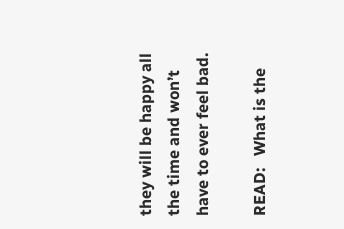they will be happy all the time and won’t have to ever feel bad.

READ:   What is the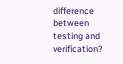difference between testing and verification?